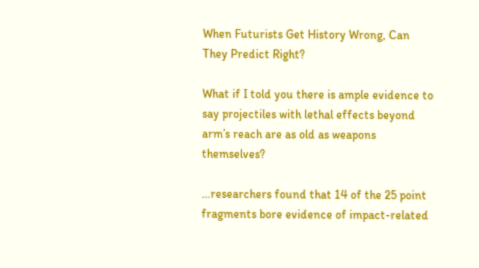When Futurists Get History Wrong, Can They Predict Right?

What if I told you there is ample evidence to say projectiles with lethal effects beyond arm’s reach are as old as weapons themselves?

…researchers found that 14 of the 25 point fragments bore evidence of impact-related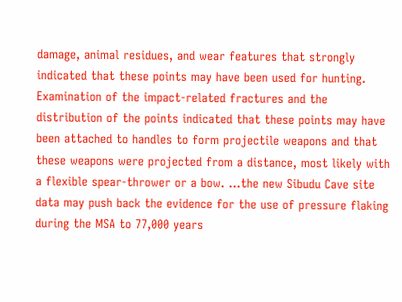damage, animal residues, and wear features that strongly indicated that these points may have been used for hunting. Examination of the impact-related fractures and the distribution of the points indicated that these points may have been attached to handles to form projectile weapons and that these weapons were projected from a distance, most likely with a flexible spear-thrower or a bow. …the new Sibudu Cave site data may push back the evidence for the use of pressure flaking during the MSA to 77,000 years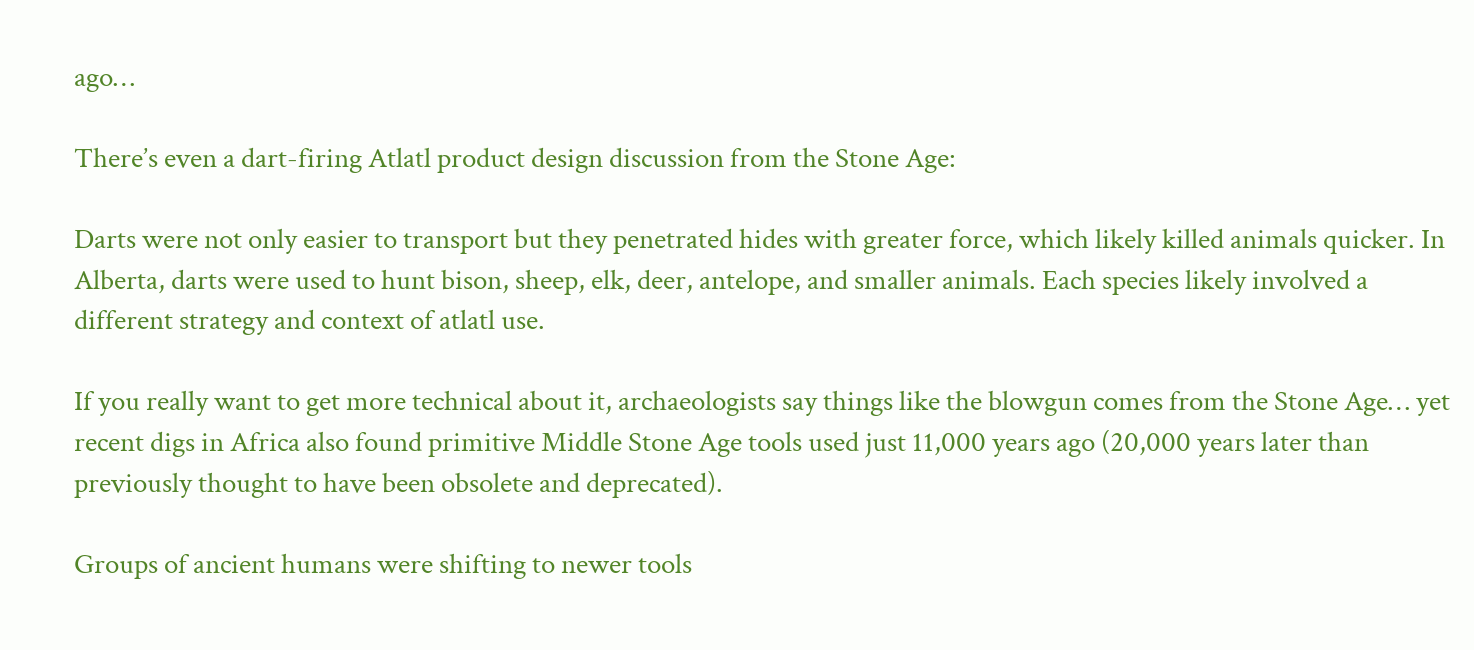ago…

There’s even a dart-firing Atlatl product design discussion from the Stone Age:

Darts were not only easier to transport but they penetrated hides with greater force, which likely killed animals quicker. In Alberta, darts were used to hunt bison, sheep, elk, deer, antelope, and smaller animals. Each species likely involved a different strategy and context of atlatl use.

If you really want to get more technical about it, archaeologists say things like the blowgun comes from the Stone Age… yet recent digs in Africa also found primitive Middle Stone Age tools used just 11,000 years ago (20,000 years later than previously thought to have been obsolete and deprecated).

Groups of ancient humans were shifting to newer tools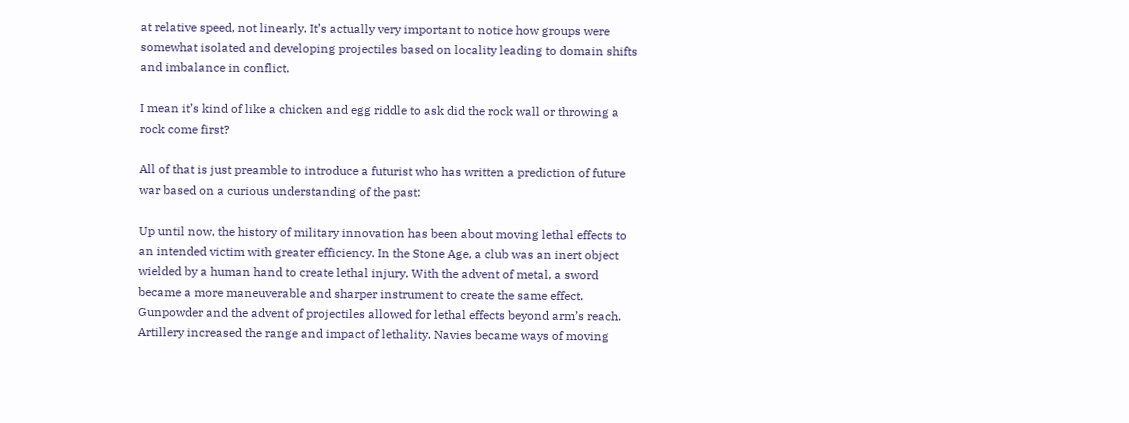at relative speed, not linearly. It’s actually very important to notice how groups were somewhat isolated and developing projectiles based on locality leading to domain shifts and imbalance in conflict.

I mean it’s kind of like a chicken and egg riddle to ask did the rock wall or throwing a rock come first?

All of that is just preamble to introduce a futurist who has written a prediction of future war based on a curious understanding of the past:

Up until now, the history of military innovation has been about moving lethal effects to an intended victim with greater efficiency. In the Stone Age, a club was an inert object wielded by a human hand to create lethal injury. With the advent of metal, a sword became a more maneuverable and sharper instrument to create the same effect. Gunpowder and the advent of projectiles allowed for lethal effects beyond arm’s reach. Artillery increased the range and impact of lethality. Navies became ways of moving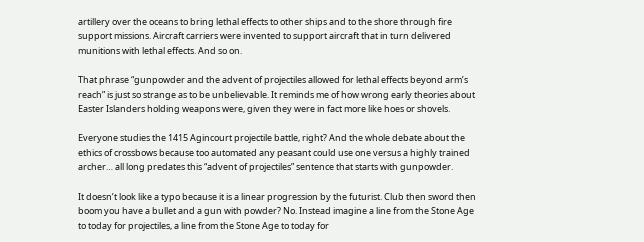artillery over the oceans to bring lethal effects to other ships and to the shore through fire support missions. Aircraft carriers were invented to support aircraft that in turn delivered munitions with lethal effects. And so on.

That phrase “gunpowder and the advent of projectiles allowed for lethal effects beyond arm’s reach” is just so strange as to be unbelievable. It reminds me of how wrong early theories about Easter Islanders holding weapons were, given they were in fact more like hoes or shovels.

Everyone studies the 1415 Agincourt projectile battle, right? And the whole debate about the ethics of crossbows because too automated any peasant could use one versus a highly trained archer… all long predates this “advent of projectiles” sentence that starts with gunpowder.

It doesn’t look like a typo because it is a linear progression by the futurist. Club then sword then boom you have a bullet and a gun with powder? No. Instead imagine a line from the Stone Age to today for projectiles, a line from the Stone Age to today for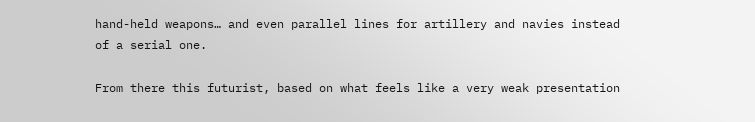hand-held weapons… and even parallel lines for artillery and navies instead of a serial one.

From there this futurist, based on what feels like a very weak presentation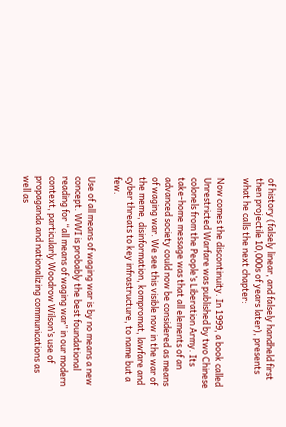of history (falsely linear, and falsely handheld first then projectile 10,000s of years later), presents what he calls the next chapter:

Now comes the discontinuity. In 1999, a book called Unrestricted Warfare was published by two Chinese colonels from the People’s Liberation Army. Its take-home message was that all elements of an advanced society could now be considered as means of waging war. We see this visible now in the war of the meme, disinformation, kompromat, lawfare and cyber threats to key infrastructure, to name but a few.

Use of all means of waging war is by no means a new concept. WWI is probably the best foundational reading for “all means of waging war” in our modern context, particularly Woodrow Wilson’s use of propaganda and nationalizing communications as well as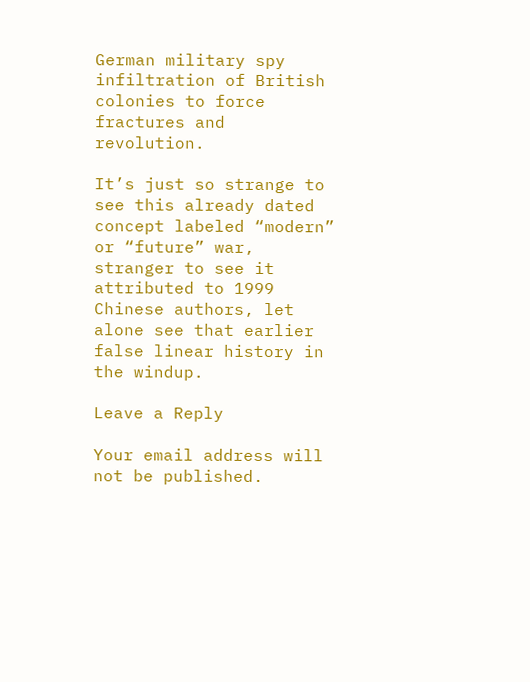German military spy infiltration of British colonies to force fractures and revolution.

It’s just so strange to see this already dated concept labeled “modern” or “future” war, stranger to see it attributed to 1999 Chinese authors, let alone see that earlier false linear history in the windup.

Leave a Reply

Your email address will not be published.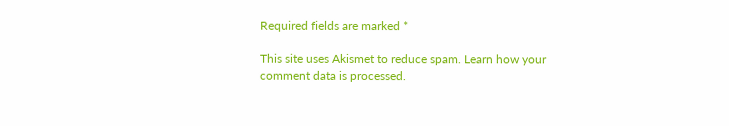Required fields are marked *

This site uses Akismet to reduce spam. Learn how your comment data is processed.